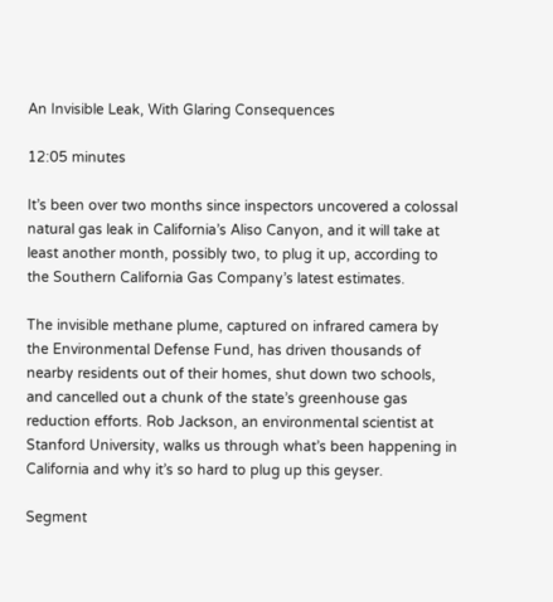An Invisible Leak, With Glaring Consequences

12:05 minutes

It’s been over two months since inspectors uncovered a colossal natural gas leak in California’s Aliso Canyon, and it will take at least another month, possibly two, to plug it up, according to the Southern California Gas Company’s latest estimates.

The invisible methane plume, captured on infrared camera by the Environmental Defense Fund, has driven thousands of nearby residents out of their homes, shut down two schools, and cancelled out a chunk of the state’s greenhouse gas reduction efforts. Rob Jackson, an environmental scientist at Stanford University, walks us through what’s been happening in California and why it’s so hard to plug up this geyser.

Segment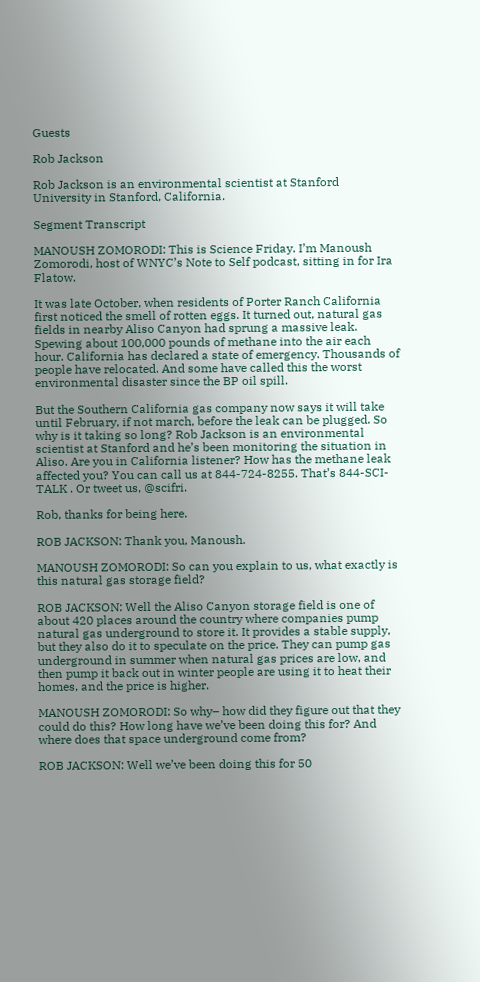Guests

Rob Jackson

Rob Jackson is an environmental scientist at Stanford University in Stanford, California.

Segment Transcript

MANOUSH ZOMORODI: This is Science Friday. I’m Manoush Zomorodi, host of WNYC’s Note to Self podcast, sitting in for Ira Flatow.

It was late October, when residents of Porter Ranch California first noticed the smell of rotten eggs. It turned out, natural gas fields in nearby Aliso Canyon had sprung a massive leak. Spewing about 100,000 pounds of methane into the air each hour. California has declared a state of emergency. Thousands of people have relocated. And some have called this the worst environmental disaster since the BP oil spill.

But the Southern California gas company now says it will take until February, if not march, before the leak can be plugged. So why is it taking so long? Rob Jackson is an environmental scientist at Stanford and he’s been monitoring the situation in Aliso. Are you in California listener? How has the methane leak affected you? You can call us at 844-724-8255. That’s 844-SCI-TALK . Or tweet us, @scifri.

Rob, thanks for being here.

ROB JACKSON: Thank you, Manoush.

MANOUSH ZOMORODI: So can you explain to us, what exactly is this natural gas storage field?

ROB JACKSON: Well the Aliso Canyon storage field is one of about 420 places around the country where companies pump natural gas underground to store it. It provides a stable supply, but they also do it to speculate on the price. They can pump gas underground in summer when natural gas prices are low, and then pump it back out in winter people are using it to heat their homes, and the price is higher.

MANOUSH ZOMORODI: So why– how did they figure out that they could do this? How long have we’ve been doing this for? And where does that space underground come from?

ROB JACKSON: Well we’ve been doing this for 50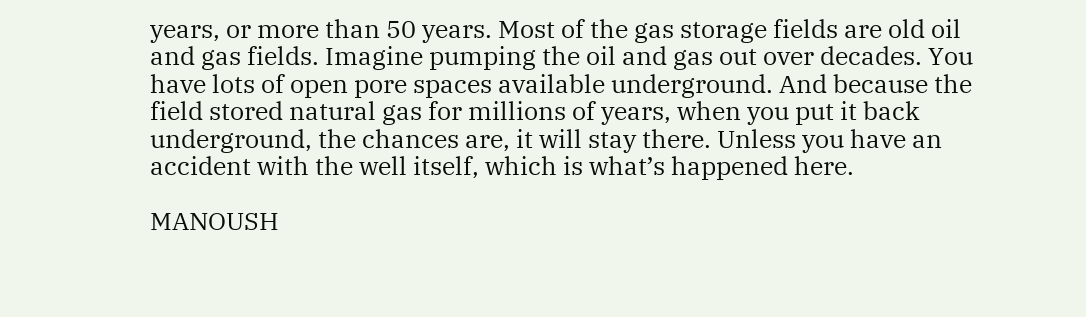years, or more than 50 years. Most of the gas storage fields are old oil and gas fields. Imagine pumping the oil and gas out over decades. You have lots of open pore spaces available underground. And because the field stored natural gas for millions of years, when you put it back underground, the chances are, it will stay there. Unless you have an accident with the well itself, which is what’s happened here.

MANOUSH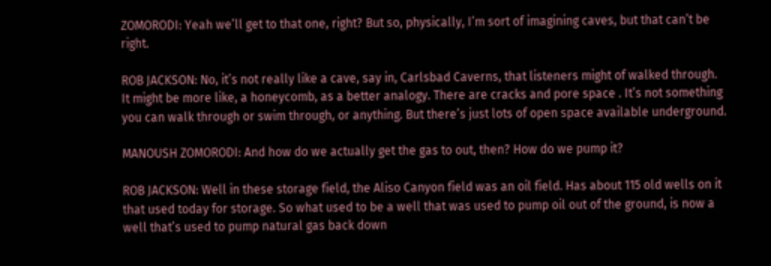ZOMORODI: Yeah we’ll get to that one, right? But so, physically, I’m sort of imagining caves, but that can’t be right.

ROB JACKSON: No, it’s not really like a cave, say in, Carlsbad Caverns, that listeners might of walked through. It might be more like, a honeycomb, as a better analogy. There are cracks and pore space . It’s not something you can walk through or swim through, or anything. But there’s just lots of open space available underground.

MANOUSH ZOMORODI: And how do we actually get the gas to out, then? How do we pump it?

ROB JACKSON: Well in these storage field, the Aliso Canyon field was an oil field. Has about 115 old wells on it that used today for storage. So what used to be a well that was used to pump oil out of the ground, is now a well that’s used to pump natural gas back down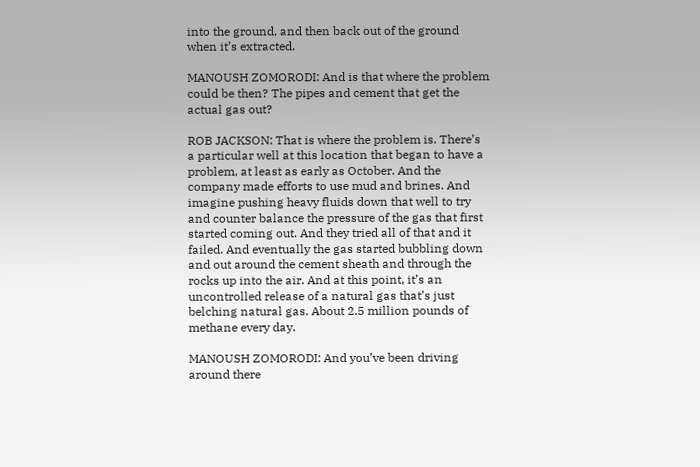into the ground, and then back out of the ground when it’s extracted.

MANOUSH ZOMORODI: And is that where the problem could be then? The pipes and cement that get the actual gas out?

ROB JACKSON: That is where the problem is. There’s a particular well at this location that began to have a problem, at least as early as October. And the company made efforts to use mud and brines. And imagine pushing heavy fluids down that well to try and counter balance the pressure of the gas that first started coming out. And they tried all of that and it failed. And eventually the gas started bubbling down and out around the cement sheath and through the rocks up into the air. And at this point, it’s an uncontrolled release of a natural gas that’s just belching natural gas. About 2.5 million pounds of methane every day.

MANOUSH ZOMORODI: And you’ve been driving around there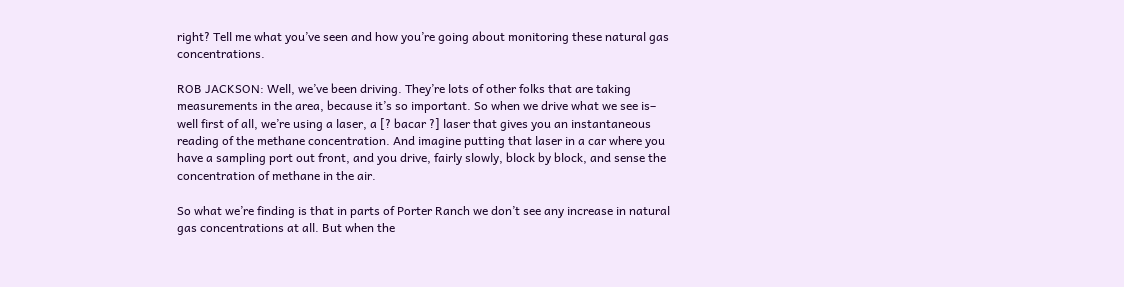right? Tell me what you’ve seen and how you’re going about monitoring these natural gas concentrations.

ROB JACKSON: Well, we’ve been driving. They’re lots of other folks that are taking measurements in the area, because it’s so important. So when we drive what we see is– well first of all, we’re using a laser, a [? bacar ?] laser that gives you an instantaneous reading of the methane concentration. And imagine putting that laser in a car where you have a sampling port out front, and you drive, fairly slowly, block by block, and sense the concentration of methane in the air.

So what we’re finding is that in parts of Porter Ranch we don’t see any increase in natural gas concentrations at all. But when the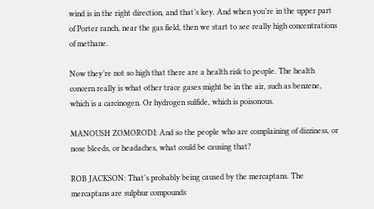wind is in the right direction, and that’s key. And when you’re in the upper part of Porter ranch, near the gas field, then we start to see really high concentrations of methane.

Now they’re not so high that there are a health risk to people. The health concern really is what other trace gases might be in the air, such as benzene, which is a carcinogen. Or hydrogen sulfide, which is poisonous.

MANOUSH ZOMORODI: And so the people who are complaining of dizziness, or nose bleeds, or headaches, what could be causing that?

ROB JACKSON: That’s probably being caused by the mercaptans. The mercaptans are sulphur compounds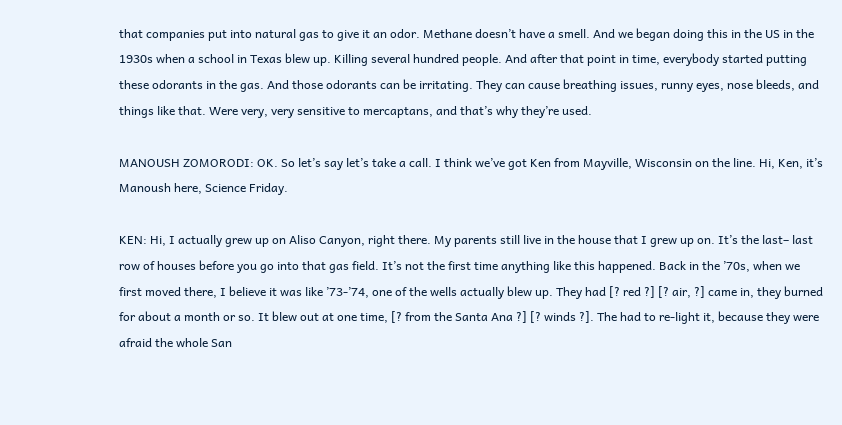that companies put into natural gas to give it an odor. Methane doesn’t have a smell. And we began doing this in the US in the 1930s when a school in Texas blew up. Killing several hundred people. And after that point in time, everybody started putting these odorants in the gas. And those odorants can be irritating. They can cause breathing issues, runny eyes, nose bleeds, and things like that. Were very, very sensitive to mercaptans, and that’s why they’re used.

MANOUSH ZOMORODI: OK. So let’s say let’s take a call. I think we’ve got Ken from Mayville, Wisconsin on the line. Hi, Ken, it’s Manoush here, Science Friday.

KEN: Hi, I actually grew up on Aliso Canyon, right there. My parents still live in the house that I grew up on. It’s the last– last row of houses before you go into that gas field. It’s not the first time anything like this happened. Back in the ’70s, when we first moved there, I believe it was like ’73-’74, one of the wells actually blew up. They had [? red ?] [? air, ?] came in, they burned for about a month or so. It blew out at one time, [? from the Santa Ana ?] [? winds ?]. The had to re-light it, because they were afraid the whole San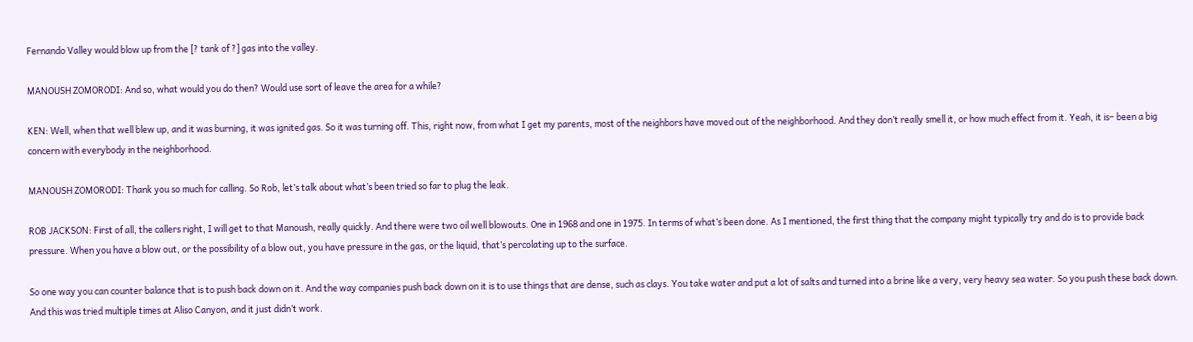Fernando Valley would blow up from the [? tank of ?] gas into the valley.

MANOUSH ZOMORODI: And so, what would you do then? Would use sort of leave the area for a while?

KEN: Well, when that well blew up, and it was burning, it was ignited gas. So it was turning off. This, right now, from what I get my parents, most of the neighbors have moved out of the neighborhood. And they don’t really smell it, or how much effect from it. Yeah, it is– been a big concern with everybody in the neighborhood.

MANOUSH ZOMORODI: Thank you so much for calling. So Rob, let’s talk about what’s been tried so far to plug the leak.

ROB JACKSON: First of all, the callers right, I will get to that Manoush, really quickly. And there were two oil well blowouts. One in 1968 and one in 1975. In terms of what’s been done. As I mentioned, the first thing that the company might typically try and do is to provide back pressure. When you have a blow out, or the possibility of a blow out, you have pressure in the gas, or the liquid, that’s percolating up to the surface.

So one way you can counter balance that is to push back down on it. And the way companies push back down on it is to use things that are dense, such as clays. You take water and put a lot of salts and turned into a brine like a very, very heavy sea water. So you push these back down. And this was tried multiple times at Aliso Canyon, and it just didn’t work.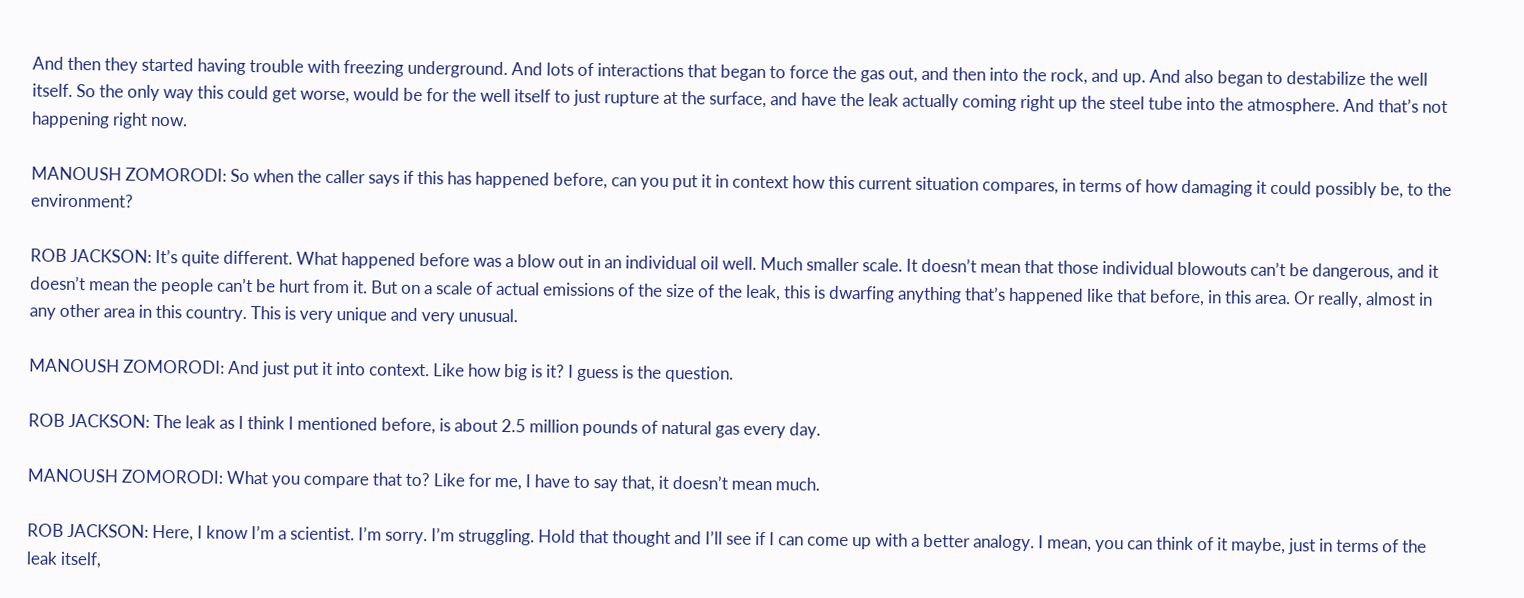And then they started having trouble with freezing underground. And lots of interactions that began to force the gas out, and then into the rock, and up. And also began to destabilize the well itself. So the only way this could get worse, would be for the well itself to just rupture at the surface, and have the leak actually coming right up the steel tube into the atmosphere. And that’s not happening right now.

MANOUSH ZOMORODI: So when the caller says if this has happened before, can you put it in context how this current situation compares, in terms of how damaging it could possibly be, to the environment?

ROB JACKSON: It’s quite different. What happened before was a blow out in an individual oil well. Much smaller scale. It doesn’t mean that those individual blowouts can’t be dangerous, and it doesn’t mean the people can’t be hurt from it. But on a scale of actual emissions of the size of the leak, this is dwarfing anything that’s happened like that before, in this area. Or really, almost in any other area in this country. This is very unique and very unusual.

MANOUSH ZOMORODI: And just put it into context. Like how big is it? I guess is the question.

ROB JACKSON: The leak as I think I mentioned before, is about 2.5 million pounds of natural gas every day.

MANOUSH ZOMORODI: What you compare that to? Like for me, I have to say that, it doesn’t mean much.

ROB JACKSON: Here, I know I’m a scientist. I’m sorry. I’m struggling. Hold that thought and I’ll see if I can come up with a better analogy. I mean, you can think of it maybe, just in terms of the leak itself,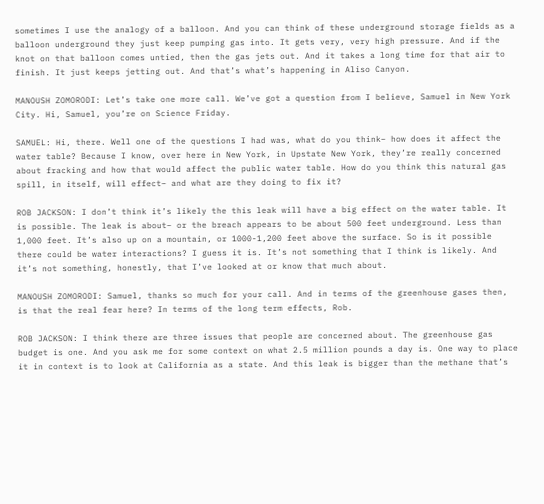sometimes I use the analogy of a balloon. And you can think of these underground storage fields as a balloon underground they just keep pumping gas into. It gets very, very high pressure. And if the knot on that balloon comes untied, then the gas jets out. And it takes a long time for that air to finish. It just keeps jetting out. And that’s what’s happening in Aliso Canyon.

MANOUSH ZOMORODI: Let’s take one more call. We’ve got a question from I believe, Samuel in New York City. Hi, Samuel, you’re on Science Friday.

SAMUEL: Hi, there. Well one of the questions I had was, what do you think– how does it affect the water table? Because I know, over here in New York, in Upstate New York, they’re really concerned about fracking and how that would affect the public water table. How do you think this natural gas spill, in itself, will effect– and what are they doing to fix it?

ROB JACKSON: I don’t think it’s likely the this leak will have a big effect on the water table. It is possible. The leak is about– or the breach appears to be about 500 feet underground. Less than 1,000 feet. It’s also up on a mountain, or 1000-1,200 feet above the surface. So is it possible there could be water interactions? I guess it is. It’s not something that I think is likely. And it’s not something, honestly, that I’ve looked at or know that much about.

MANOUSH ZOMORODI: Samuel, thanks so much for your call. And in terms of the greenhouse gases then, is that the real fear here? In terms of the long term effects, Rob.

ROB JACKSON: I think there are three issues that people are concerned about. The greenhouse gas budget is one. And you ask me for some context on what 2.5 million pounds a day is. One way to place it in context is to look at California as a state. And this leak is bigger than the methane that’s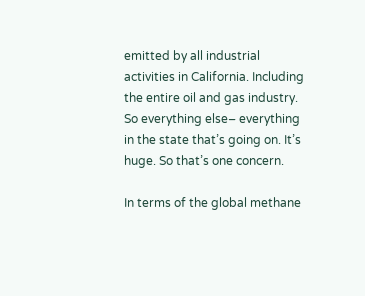emitted by all industrial activities in California. Including the entire oil and gas industry. So everything else– everything in the state that’s going on. It’s huge. So that’s one concern.

In terms of the global methane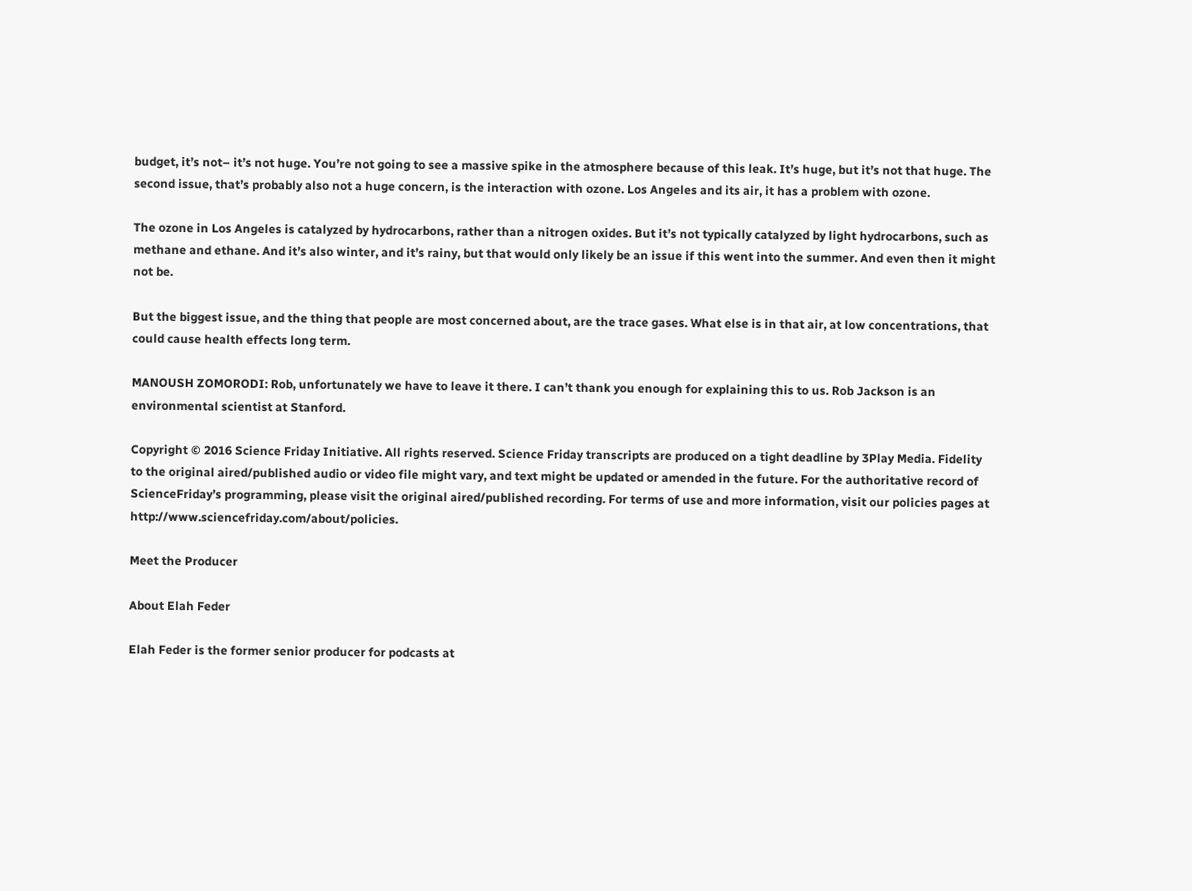budget, it’s not– it’s not huge. You’re not going to see a massive spike in the atmosphere because of this leak. It’s huge, but it’s not that huge. The second issue, that’s probably also not a huge concern, is the interaction with ozone. Los Angeles and its air, it has a problem with ozone.

The ozone in Los Angeles is catalyzed by hydrocarbons, rather than a nitrogen oxides. But it’s not typically catalyzed by light hydrocarbons, such as methane and ethane. And it’s also winter, and it’s rainy, but that would only likely be an issue if this went into the summer. And even then it might not be.

But the biggest issue, and the thing that people are most concerned about, are the trace gases. What else is in that air, at low concentrations, that could cause health effects long term.

MANOUSH ZOMORODI: Rob, unfortunately we have to leave it there. I can’t thank you enough for explaining this to us. Rob Jackson is an environmental scientist at Stanford.

Copyright © 2016 Science Friday Initiative. All rights reserved. Science Friday transcripts are produced on a tight deadline by 3Play Media. Fidelity to the original aired/published audio or video file might vary, and text might be updated or amended in the future. For the authoritative record of ScienceFriday’s programming, please visit the original aired/published recording. For terms of use and more information, visit our policies pages at http://www.sciencefriday.com/about/policies.

Meet the Producer

About Elah Feder

Elah Feder is the former senior producer for podcasts at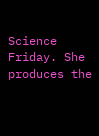Science Friday. She produces the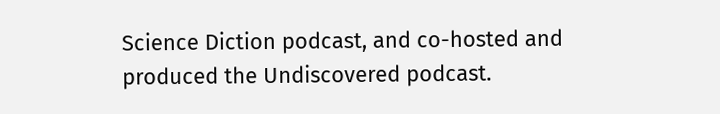Science Diction podcast, and co-hosted and produced the Undiscovered podcast.